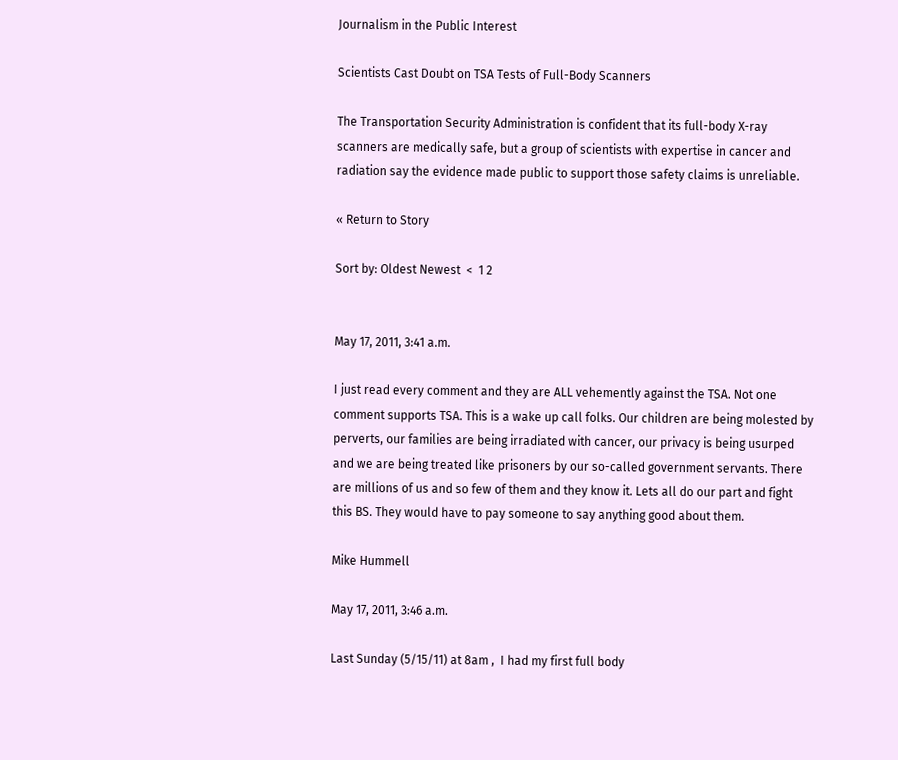Journalism in the Public Interest

Scientists Cast Doubt on TSA Tests of Full-Body Scanners

The Transportation Security Administration is confident that its full-body X-ray scanners are medically safe, but a group of scientists with expertise in cancer and radiation say the evidence made public to support those safety claims is unreliable.

« Return to Story

Sort by: Oldest Newest  <  1 2


May 17, 2011, 3:41 a.m.

I just read every comment and they are ALL vehemently against the TSA. Not one comment supports TSA. This is a wake up call folks. Our children are being molested by perverts, our families are being irradiated with cancer, our privacy is being usurped and we are being treated like prisoners by our so-called government servants. There are millions of us and so few of them and they know it. Lets all do our part and fight this BS. They would have to pay someone to say anything good about them.

Mike Hummell

May 17, 2011, 3:46 a.m.

Last Sunday (5/15/11) at 8am ,  I had my first full body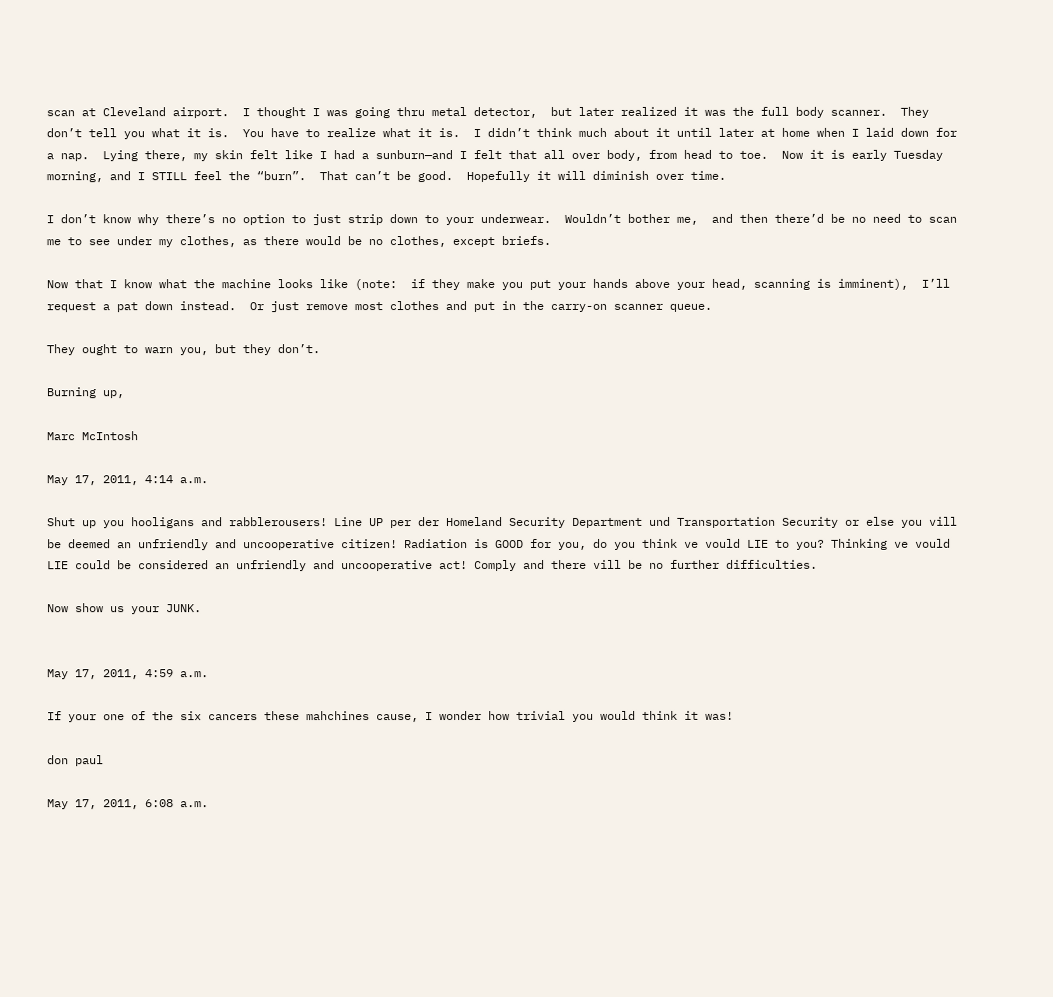scan at Cleveland airport.  I thought I was going thru metal detector,  but later realized it was the full body scanner.  They don’t tell you what it is.  You have to realize what it is.  I didn’t think much about it until later at home when I laid down for a nap.  Lying there, my skin felt like I had a sunburn—and I felt that all over body, from head to toe.  Now it is early Tuesday morning, and I STILL feel the “burn”.  That can’t be good.  Hopefully it will diminish over time.

I don’t know why there’s no option to just strip down to your underwear.  Wouldn’t bother me,  and then there’d be no need to scan me to see under my clothes, as there would be no clothes, except briefs.

Now that I know what the machine looks like (note:  if they make you put your hands above your head, scanning is imminent),  I’ll request a pat down instead.  Or just remove most clothes and put in the carry-on scanner queue.

They ought to warn you, but they don’t.

Burning up,

Marc McIntosh

May 17, 2011, 4:14 a.m.

Shut up you hooligans and rabblerousers! Line UP per der Homeland Security Department und Transportation Security or else you vill be deemed an unfriendly and uncooperative citizen! Radiation is GOOD for you, do you think ve vould LIE to you? Thinking ve vould LIE could be considered an unfriendly and uncooperative act! Comply and there vill be no further difficulties.

Now show us your JUNK.


May 17, 2011, 4:59 a.m.

If your one of the six cancers these mahchines cause, I wonder how trivial you would think it was!

don paul

May 17, 2011, 6:08 a.m.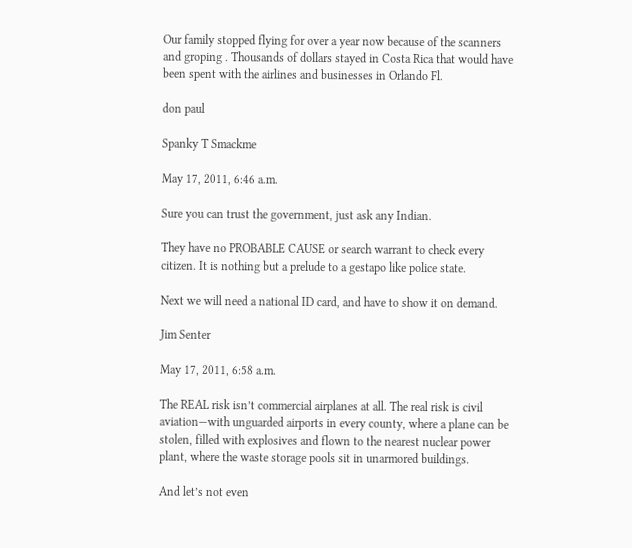Our family stopped flying for over a year now because of the scanners and groping . Thousands of dollars stayed in Costa Rica that would have been spent with the airlines and businesses in Orlando Fl.

don paul

Spanky T Smackme

May 17, 2011, 6:46 a.m.

Sure you can trust the government, just ask any Indian.

They have no PROBABLE CAUSE or search warrant to check every citizen. It is nothing but a prelude to a gestapo like police state.

Next we will need a national ID card, and have to show it on demand.

Jim Senter

May 17, 2011, 6:58 a.m.

The REAL risk isn’t commercial airplanes at all. The real risk is civil aviation—with unguarded airports in every county, where a plane can be stolen, filled with explosives and flown to the nearest nuclear power plant, where the waste storage pools sit in unarmored buildings.

And let’s not even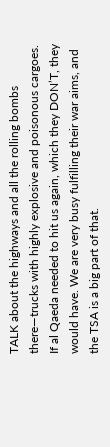TALK about the highways and all the rolling bombs there—trucks with highly explosive and poisonous cargoes.  If al Qaeda needed to hit us again, which they DON’T, they would have. We are very busy fulfilling their war aims, and the TSA is a big part of that.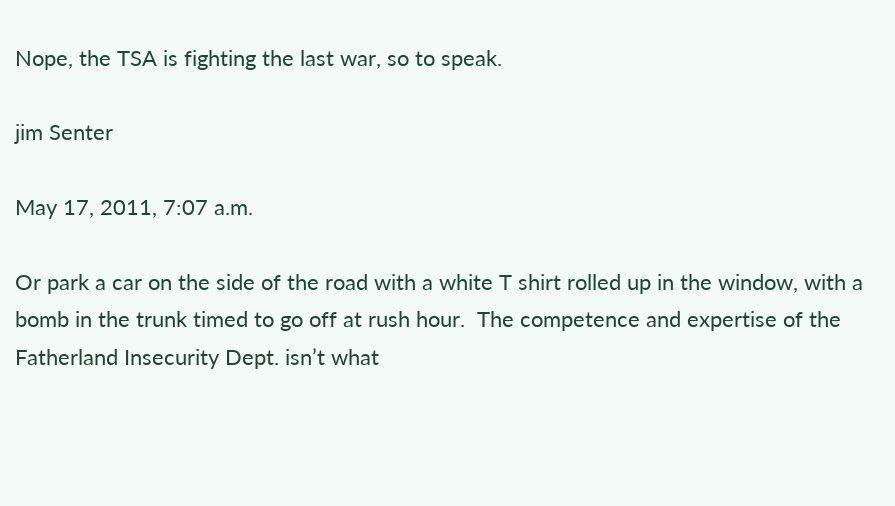Nope, the TSA is fighting the last war, so to speak.

jim Senter

May 17, 2011, 7:07 a.m.

Or park a car on the side of the road with a white T shirt rolled up in the window, with a bomb in the trunk timed to go off at rush hour.  The competence and expertise of the Fatherland Insecurity Dept. isn’t what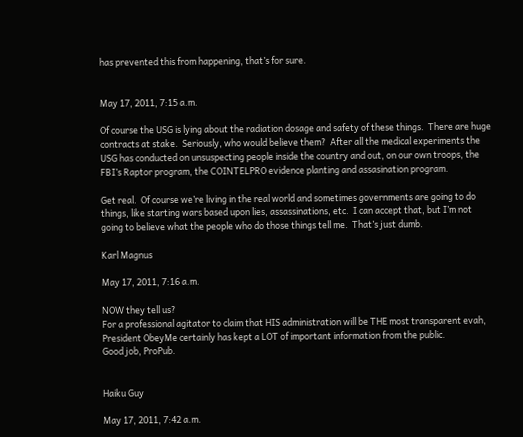has prevented this from happening, that’s for sure.


May 17, 2011, 7:15 a.m.

Of course the USG is lying about the radiation dosage and safety of these things.  There are huge contracts at stake.  Seriously, who would believe them?  After all the medical experiments the USG has conducted on unsuspecting people inside the country and out, on our own troops, the FBI’s Raptor program, the COINTELPRO evidence planting and assasination program.

Get real.  Of course we’re living in the real world and sometimes governments are going to do things, like starting wars based upon lies, assassinations, etc.  I can accept that, but I’m not going to believe what the people who do those things tell me.  That’s just dumb.

Karl Magnus

May 17, 2011, 7:16 a.m.

NOW they tell us?
For a professional agitator to claim that HIS administration will be THE most transparent evah, President ObeyMe certainly has kept a LOT of important information from the public.
Good job, ProPub.


Haiku Guy

May 17, 2011, 7:42 a.m.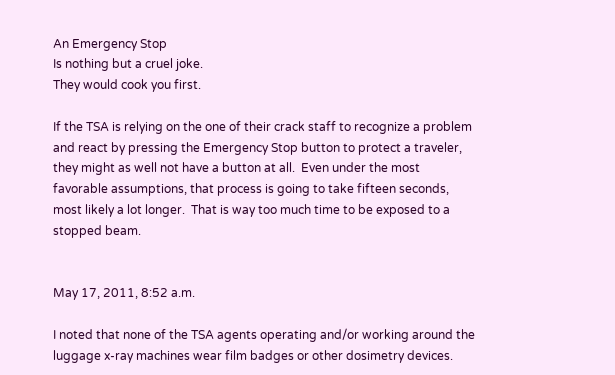An Emergency Stop
Is nothing but a cruel joke.
They would cook you first.

If the TSA is relying on the one of their crack staff to recognize a problem and react by pressing the Emergency Stop button to protect a traveler, they might as well not have a button at all.  Even under the most favorable assumptions, that process is going to take fifteen seconds, most likely a lot longer.  That is way too much time to be exposed to a stopped beam.


May 17, 2011, 8:52 a.m.

I noted that none of the TSA agents operating and/or working around the luggage x-ray machines wear film badges or other dosimetry devices.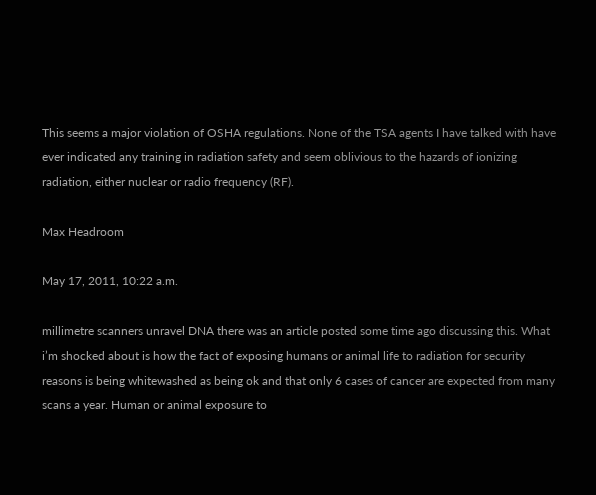This seems a major violation of OSHA regulations. None of the TSA agents I have talked with have ever indicated any training in radiation safety and seem oblivious to the hazards of ionizing radiation, either nuclear or radio frequency (RF).

Max Headroom

May 17, 2011, 10:22 a.m.

millimetre scanners unravel DNA there was an article posted some time ago discussing this. What i’m shocked about is how the fact of exposing humans or animal life to radiation for security reasons is being whitewashed as being ok and that only 6 cases of cancer are expected from many scans a year. Human or animal exposure to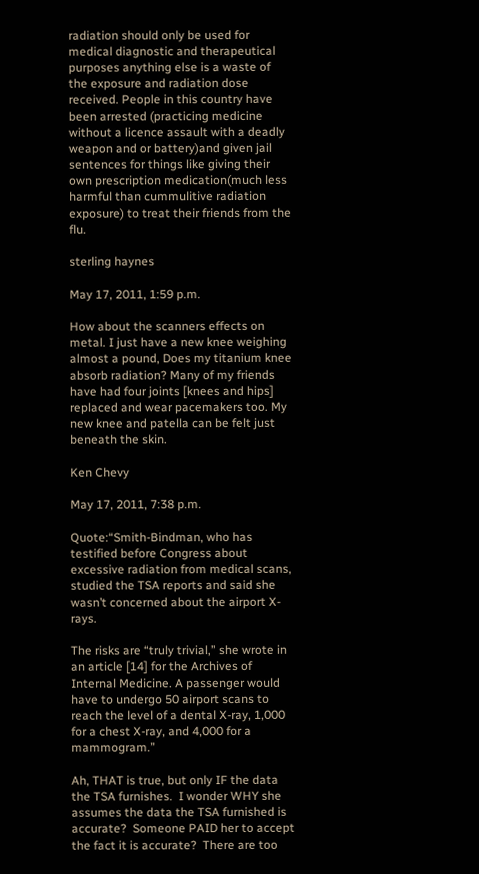radiation should only be used for medical diagnostic and therapeutical purposes anything else is a waste of the exposure and radiation dose received. People in this country have been arrested (practicing medicine without a licence assault with a deadly weapon and or battery)and given jail sentences for things like giving their own prescription medication(much less harmful than cummulitive radiation exposure) to treat their friends from the flu.

sterling haynes

May 17, 2011, 1:59 p.m.

How about the scanners effects on metal. I just have a new knee weighing almost a pound, Does my titanium knee absorb radiation? Many of my friends have had four joints [knees and hips] replaced and wear pacemakers too. My new knee and patella can be felt just beneath the skin.

Ken Chevy

May 17, 2011, 7:38 p.m.

Quote:“Smith-Bindman, who has testified before Congress about excessive radiation from medical scans, studied the TSA reports and said she wasn’t concerned about the airport X-rays.

The risks are “truly trivial,” she wrote in an article [14] for the Archives of Internal Medicine. A passenger would have to undergo 50 airport scans to reach the level of a dental X-ray, 1,000 for a chest X-ray, and 4,000 for a mammogram.”

Ah, THAT is true, but only IF the data the TSA furnishes.  I wonder WHY she assumes the data the TSA furnished is accurate?  Someone PAID her to accept the fact it is accurate?  There are too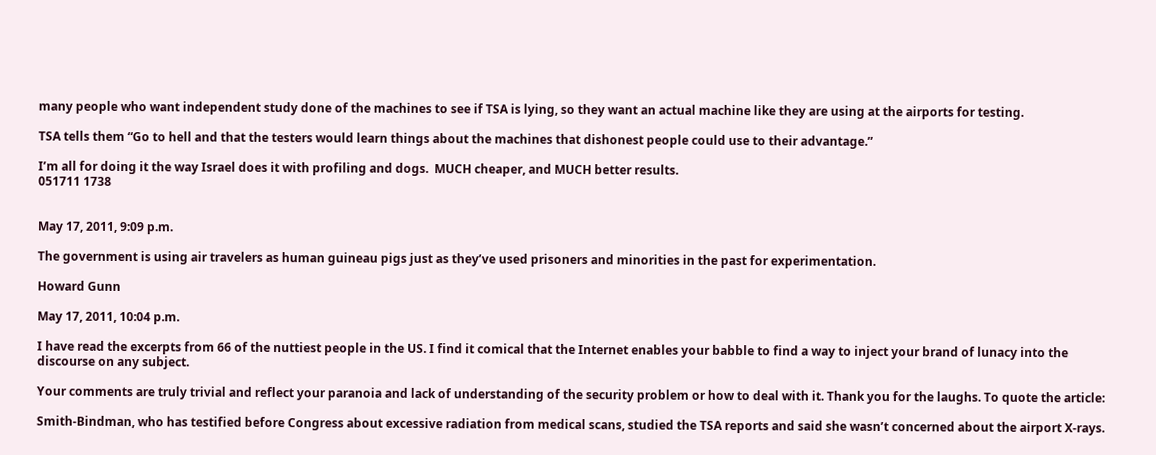many people who want independent study done of the machines to see if TSA is lying, so they want an actual machine like they are using at the airports for testing.

TSA tells them “Go to hell and that the testers would learn things about the machines that dishonest people could use to their advantage.”

I’m all for doing it the way Israel does it with profiling and dogs.  MUCH cheaper, and MUCH better results.
051711 1738


May 17, 2011, 9:09 p.m.

The government is using air travelers as human guineau pigs just as they’ve used prisoners and minorities in the past for experimentation.

Howard Gunn

May 17, 2011, 10:04 p.m.

I have read the excerpts from 66 of the nuttiest people in the US. I find it comical that the Internet enables your babble to find a way to inject your brand of lunacy into the discourse on any subject.

Your comments are truly trivial and reflect your paranoia and lack of understanding of the security problem or how to deal with it. Thank you for the laughs. To quote the article:

Smith-Bindman, who has testified before Congress about excessive radiation from medical scans, studied the TSA reports and said she wasn’t concerned about the airport X-rays.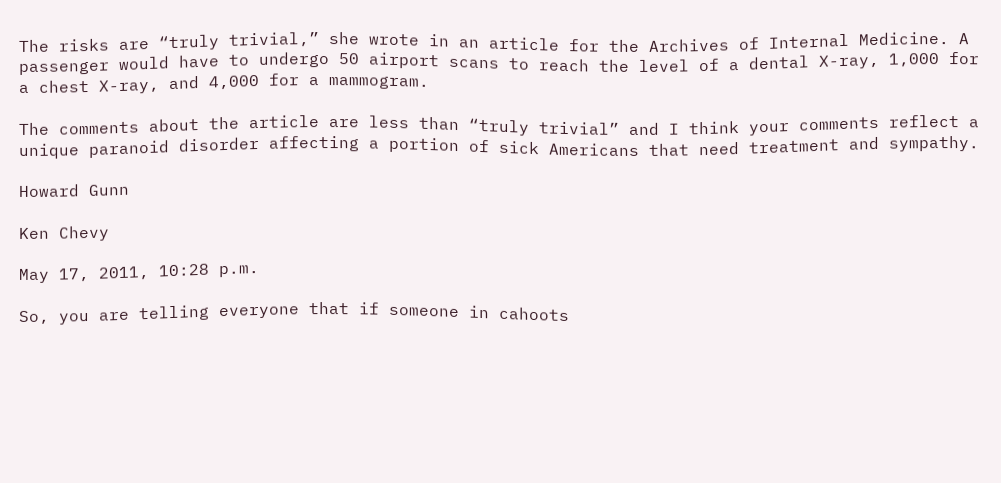The risks are “truly trivial,” she wrote in an article for the Archives of Internal Medicine. A passenger would have to undergo 50 airport scans to reach the level of a dental X-ray, 1,000 for a chest X-ray, and 4,000 for a mammogram.

The comments about the article are less than “truly trivial” and I think your comments reflect a unique paranoid disorder affecting a portion of sick Americans that need treatment and sympathy.

Howard Gunn

Ken Chevy

May 17, 2011, 10:28 p.m.

So, you are telling everyone that if someone in cahoots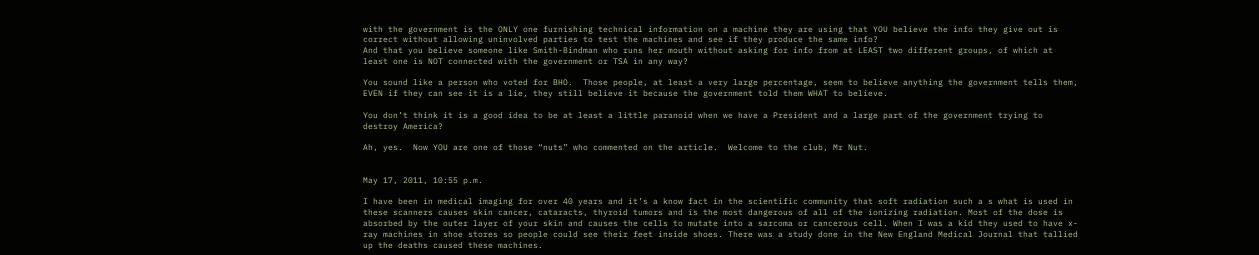with the government is the ONLY one furnishing technical information on a machine they are using that YOU believe the info they give out is correct without allowing uninvolved parties to test the machines and see if they produce the same info?
And that you believe someone like Smith-Bindman who runs her mouth without asking for info from at LEAST two different groups, of which at least one is NOT connected with the government or TSA in any way?

You sound like a person who voted for BHO.  Those people, at least a very large percentage, seem to believe anything the government tells them, EVEN if they can see it is a lie, they still believe it because the government told them WHAT to believe.

You don’t think it is a good idea to be at least a little paranoid when we have a President and a large part of the government trying to destroy America?

Ah, yes.  Now YOU are one of those “nuts” who commented on the article.  Welcome to the club, Mr Nut.


May 17, 2011, 10:55 p.m.

I have been in medical imaging for over 40 years and it’s a know fact in the scientific community that soft radiation such a s what is used in these scanners causes skin cancer, cataracts, thyroid tumors and is the most dangerous of all of the ionizing radiation. Most of the dose is absorbed by the outer layer of your skin and causes the cells to mutate into a sarcoma or cancerous cell. When I was a kid they used to have x-ray machines in shoe stores so people could see their feet inside shoes. There was a study done in the New England Medical Journal that tallied up the deaths caused these machines.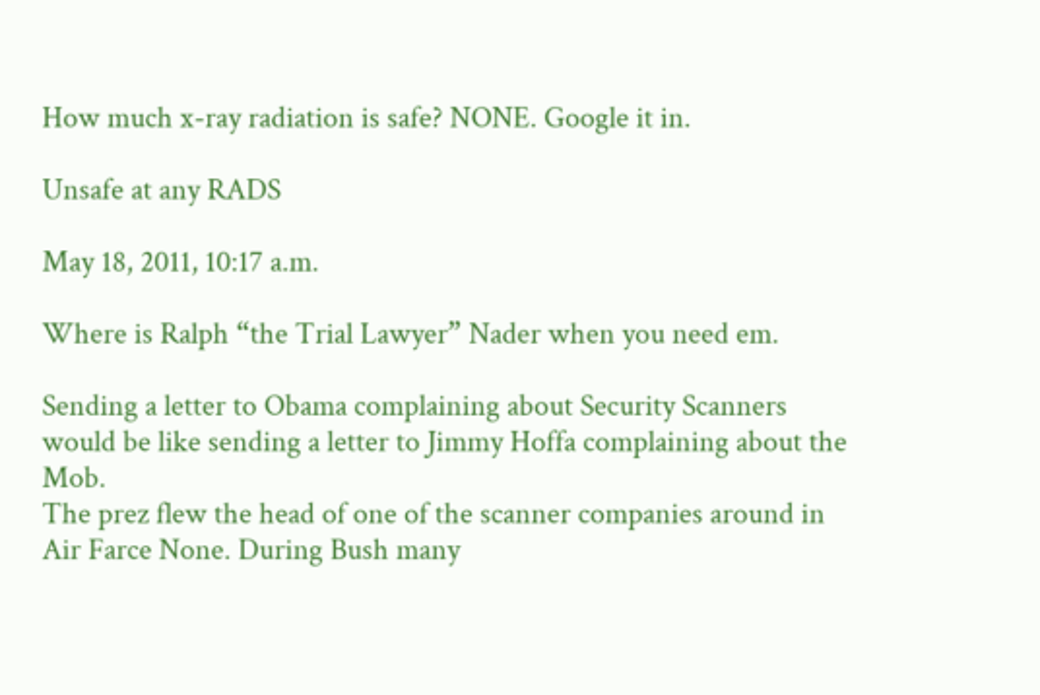How much x-ray radiation is safe? NONE. Google it in.

Unsafe at any RADS

May 18, 2011, 10:17 a.m.

Where is Ralph “the Trial Lawyer” Nader when you need em.

Sending a letter to Obama complaining about Security Scanners would be like sending a letter to Jimmy Hoffa complaining about the Mob.
The prez flew the head of one of the scanner companies around in Air Farce None. During Bush many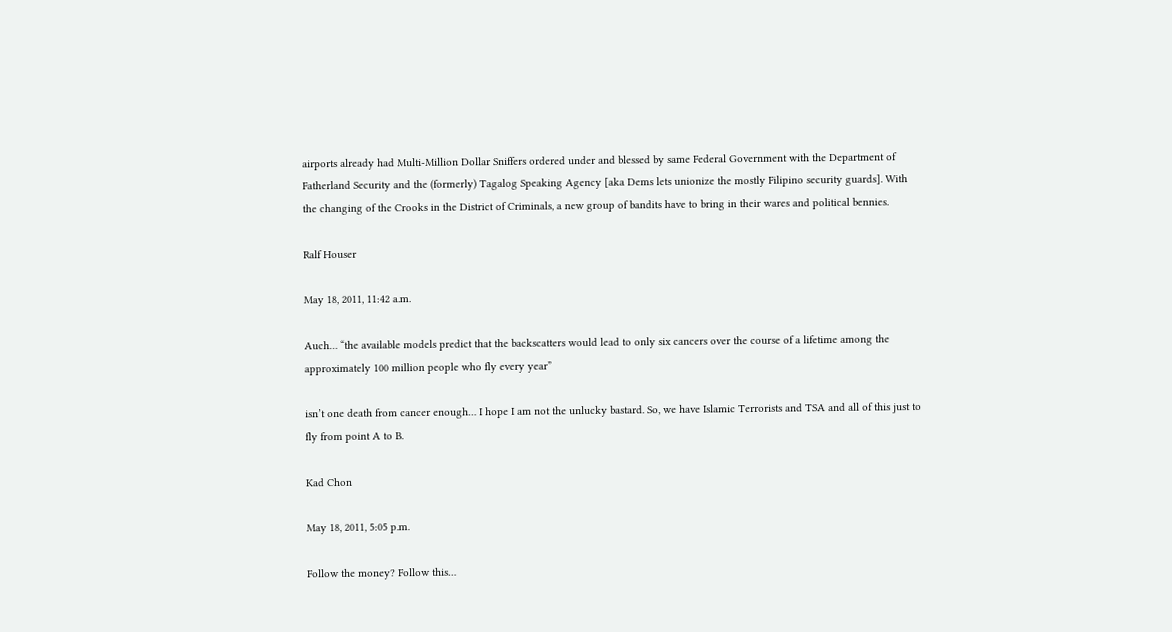airports already had Multi-Million Dollar Sniffers ordered under and blessed by same Federal Government with the Department of Fatherland Security and the (formerly) Tagalog Speaking Agency [aka Dems lets unionize the mostly Filipino security guards]. With the changing of the Crooks in the District of Criminals, a new group of bandits have to bring in their wares and political bennies.

Ralf Houser

May 18, 2011, 11:42 a.m.

Auch… “the available models predict that the backscatters would lead to only six cancers over the course of a lifetime among the approximately 100 million people who fly every year”

isn’t one death from cancer enough… I hope I am not the unlucky bastard. So, we have Islamic Terrorists and TSA and all of this just to fly from point A to B.

Kad Chon

May 18, 2011, 5:05 p.m.

Follow the money? Follow this…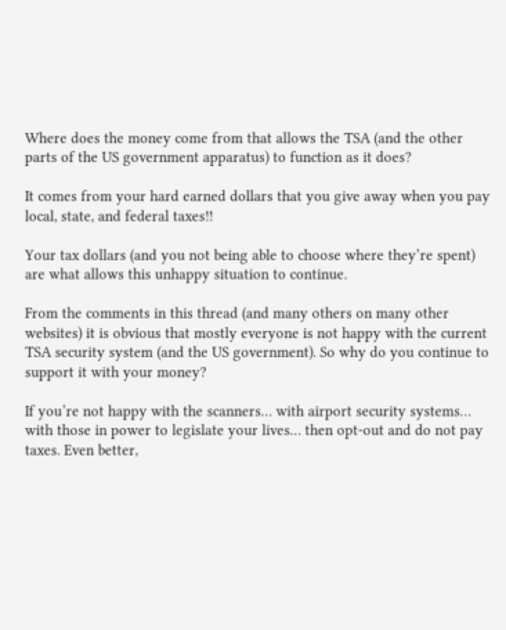Where does the money come from that allows the TSA (and the other parts of the US government apparatus) to function as it does?

It comes from your hard earned dollars that you give away when you pay local, state, and federal taxes!!

Your tax dollars (and you not being able to choose where they’re spent) are what allows this unhappy situation to continue.

From the comments in this thread (and many others on many other websites) it is obvious that mostly everyone is not happy with the current TSA security system (and the US government). So why do you continue to support it with your money?

If you’re not happy with the scanners… with airport security systems… with those in power to legislate your lives… then opt-out and do not pay taxes. Even better,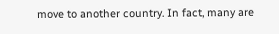move to another country. In fact, many are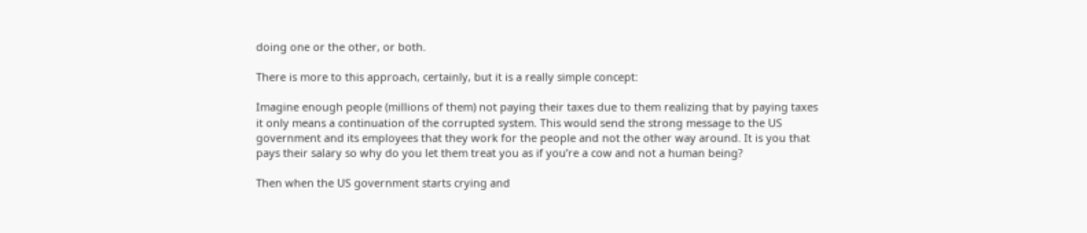doing one or the other, or both.

There is more to this approach, certainly, but it is a really simple concept:

Imagine enough people (millions of them) not paying their taxes due to them realizing that by paying taxes it only means a continuation of the corrupted system. This would send the strong message to the US government and its employees that they work for the people and not the other way around. It is you that pays their salary so why do you let them treat you as if you’re a cow and not a human being?

Then when the US government starts crying and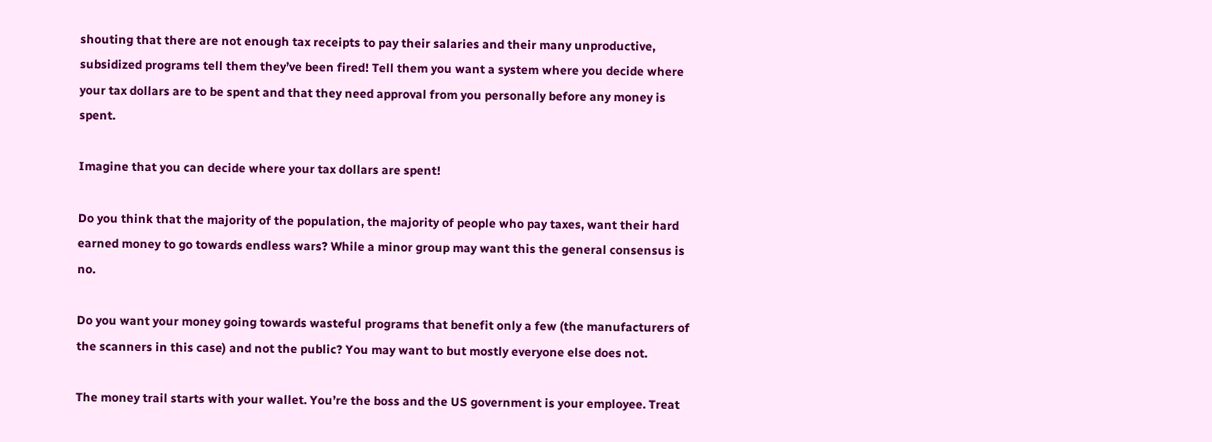shouting that there are not enough tax receipts to pay their salaries and their many unproductive, subsidized programs tell them they’ve been fired! Tell them you want a system where you decide where your tax dollars are to be spent and that they need approval from you personally before any money is spent.

Imagine that you can decide where your tax dollars are spent!

Do you think that the majority of the population, the majority of people who pay taxes, want their hard earned money to go towards endless wars? While a minor group may want this the general consensus is no.

Do you want your money going towards wasteful programs that benefit only a few (the manufacturers of the scanners in this case) and not the public? You may want to but mostly everyone else does not.

The money trail starts with your wallet. You’re the boss and the US government is your employee. Treat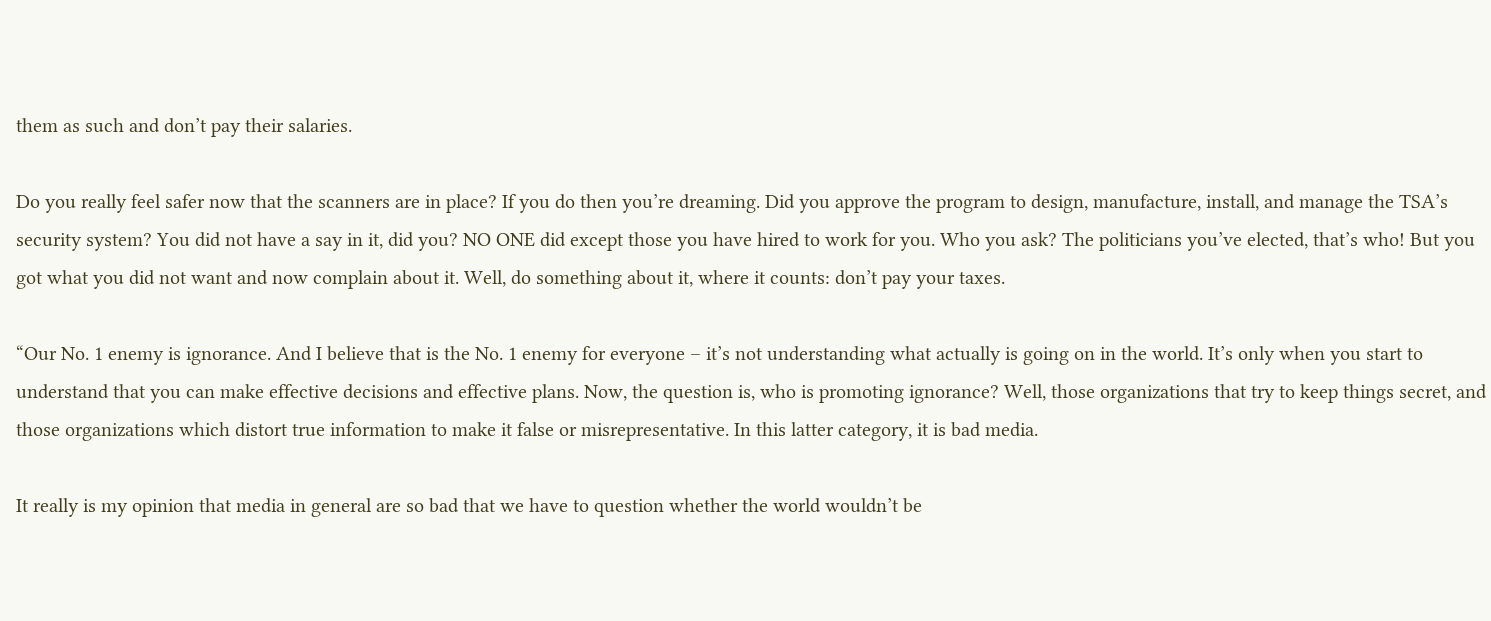them as such and don’t pay their salaries.

Do you really feel safer now that the scanners are in place? If you do then you’re dreaming. Did you approve the program to design, manufacture, install, and manage the TSA’s security system? You did not have a say in it, did you? NO ONE did except those you have hired to work for you. Who you ask? The politicians you’ve elected, that’s who! But you got what you did not want and now complain about it. Well, do something about it, where it counts: don’t pay your taxes.

“Our No. 1 enemy is ignorance. And I believe that is the No. 1 enemy for everyone – it’s not understanding what actually is going on in the world. It’s only when you start to understand that you can make effective decisions and effective plans. Now, the question is, who is promoting ignorance? Well, those organizations that try to keep things secret, and those organizations which distort true information to make it false or misrepresentative. In this latter category, it is bad media.

It really is my opinion that media in general are so bad that we have to question whether the world wouldn’t be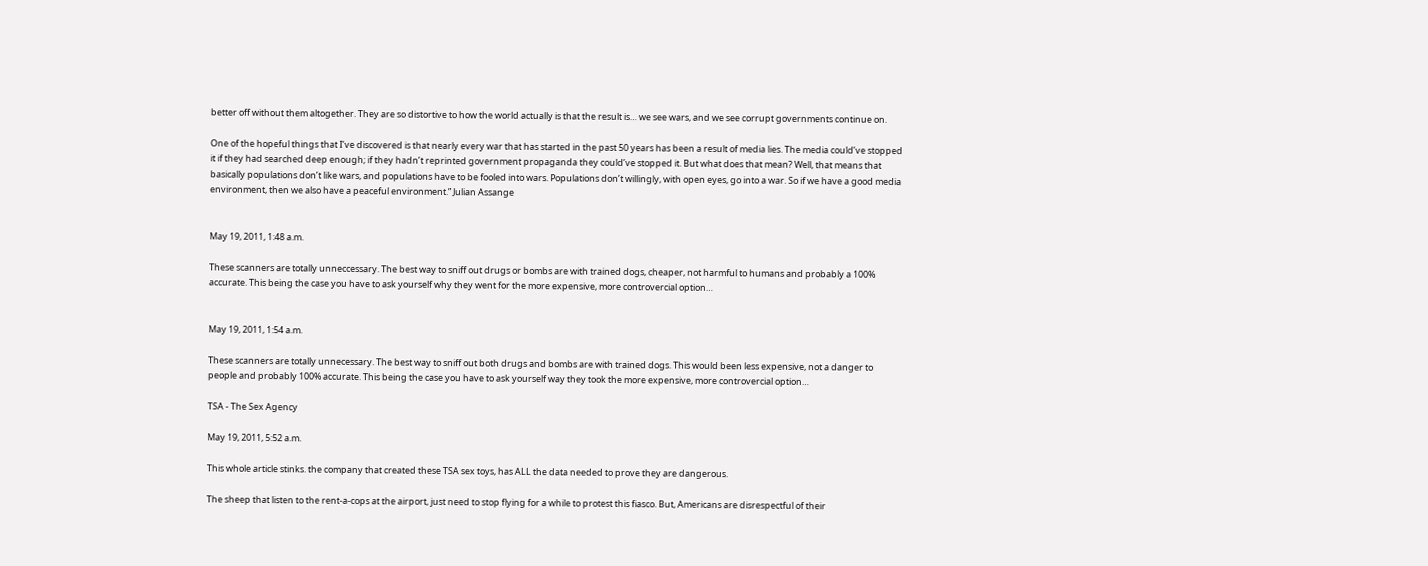better off without them altogether. They are so distortive to how the world actually is that the result is… we see wars, and we see corrupt governments continue on.

One of the hopeful things that I’ve discovered is that nearly every war that has started in the past 50 years has been a result of media lies. The media could’ve stopped it if they had searched deep enough; if they hadn’t reprinted government propaganda they could’ve stopped it. But what does that mean? Well, that means that basically populations don’t like wars, and populations have to be fooled into wars. Populations don’t willingly, with open eyes, go into a war. So if we have a good media environment, then we also have a peaceful environment.” Julian Assange


May 19, 2011, 1:48 a.m.

These scanners are totally unneccessary. The best way to sniff out drugs or bombs are with trained dogs, cheaper, not harmful to humans and probably a 100%  accurate. This being the case you have to ask yourself why they went for the more expensive, more controvercial option…


May 19, 2011, 1:54 a.m.

These scanners are totally unnecessary. The best way to sniff out both drugs and bombs are with trained dogs. This would been less expensive, not a danger to people and probably 100% accurate. This being the case you have to ask yourself way they took the more expensive, more controvercial option…

TSA - The Sex Agency

May 19, 2011, 5:52 a.m.

This whole article stinks. the company that created these TSA sex toys, has ALL the data needed to prove they are dangerous.

The sheep that listen to the rent-a-cops at the airport, just need to stop flying for a while to protest this fiasco. But, Americans are disrespectful of their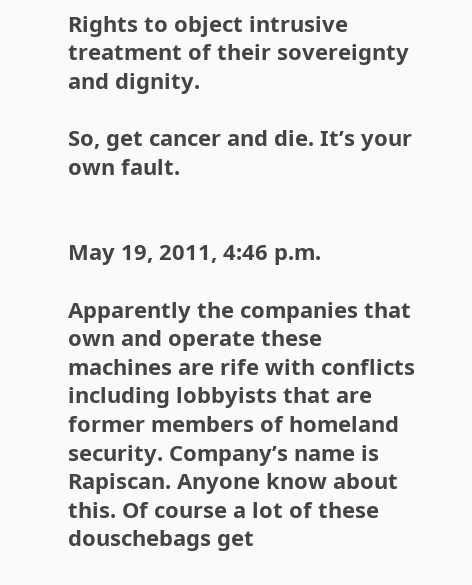Rights to object intrusive treatment of their sovereignty and dignity.

So, get cancer and die. It’s your own fault.


May 19, 2011, 4:46 p.m.

Apparently the companies that own and operate these machines are rife with conflicts including lobbyists that are former members of homeland security. Company’s name is Rapiscan. Anyone know about this. Of course a lot of these douschebags get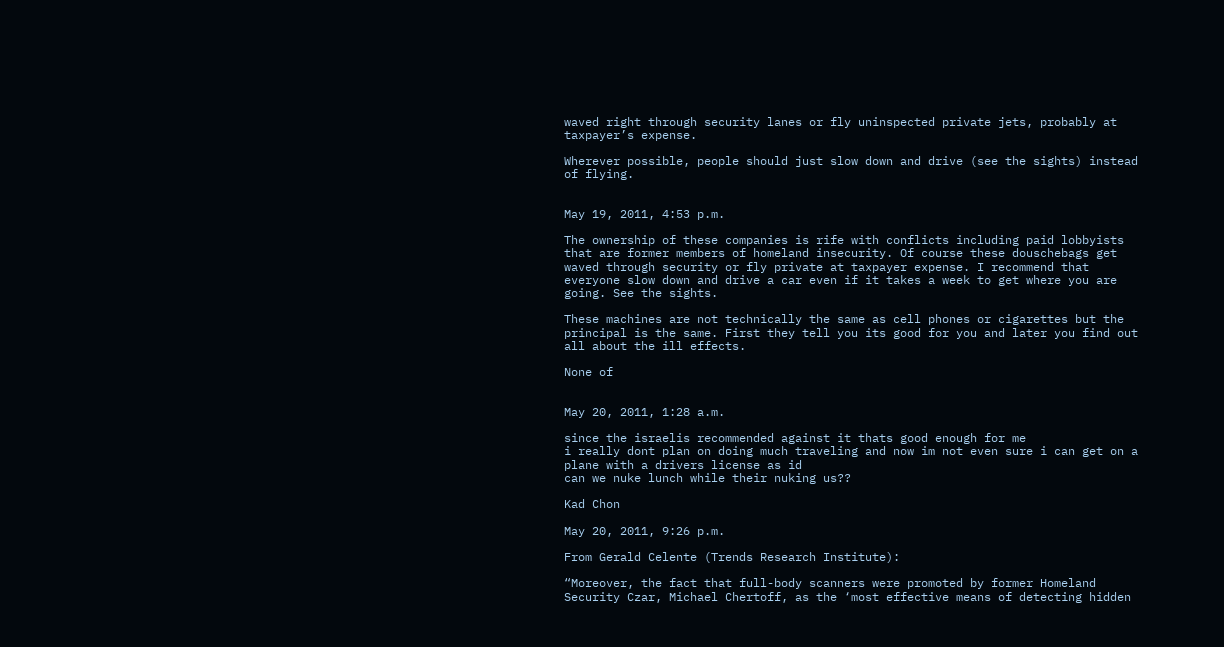waved right through security lanes or fly uninspected private jets, probably at taxpayer’s expense.

Wherever possible, people should just slow down and drive (see the sights) instead of flying.


May 19, 2011, 4:53 p.m.

The ownership of these companies is rife with conflicts including paid lobbyists that are former members of homeland insecurity. Of course these douschebags get waved through security or fly private at taxpayer expense. I recommend that everyone slow down and drive a car even if it takes a week to get where you are going. See the sights.

These machines are not technically the same as cell phones or cigarettes but the principal is the same. First they tell you its good for you and later you find out all about the ill effects.

None of


May 20, 2011, 1:28 a.m.

since the israelis recommended against it thats good enough for me
i really dont plan on doing much traveling and now im not even sure i can get on a plane with a drivers license as id
can we nuke lunch while their nuking us??

Kad Chon

May 20, 2011, 9:26 p.m.

From Gerald Celente (Trends Research Institute):

“Moreover, the fact that full-body scanners were promoted by former Homeland Security Czar, Michael Chertoff, as the ‘most effective means of detecting hidden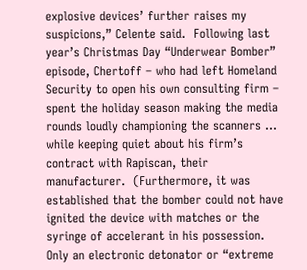explosive devices’ further raises my suspicions,” Celente said.  Following last year’s Christmas Day “Underwear Bomber” episode, Chertoff – who had left Homeland Security to open his own consulting firm – spent the holiday season making the media rounds loudly championing the scanners … while keeping quiet about his firm’s contract with Rapiscan, their manufacturer.  (Furthermore, it was established that the bomber could not have ignited the device with matches or the syringe of accelerant in his possession.  Only an electronic detonator or “extreme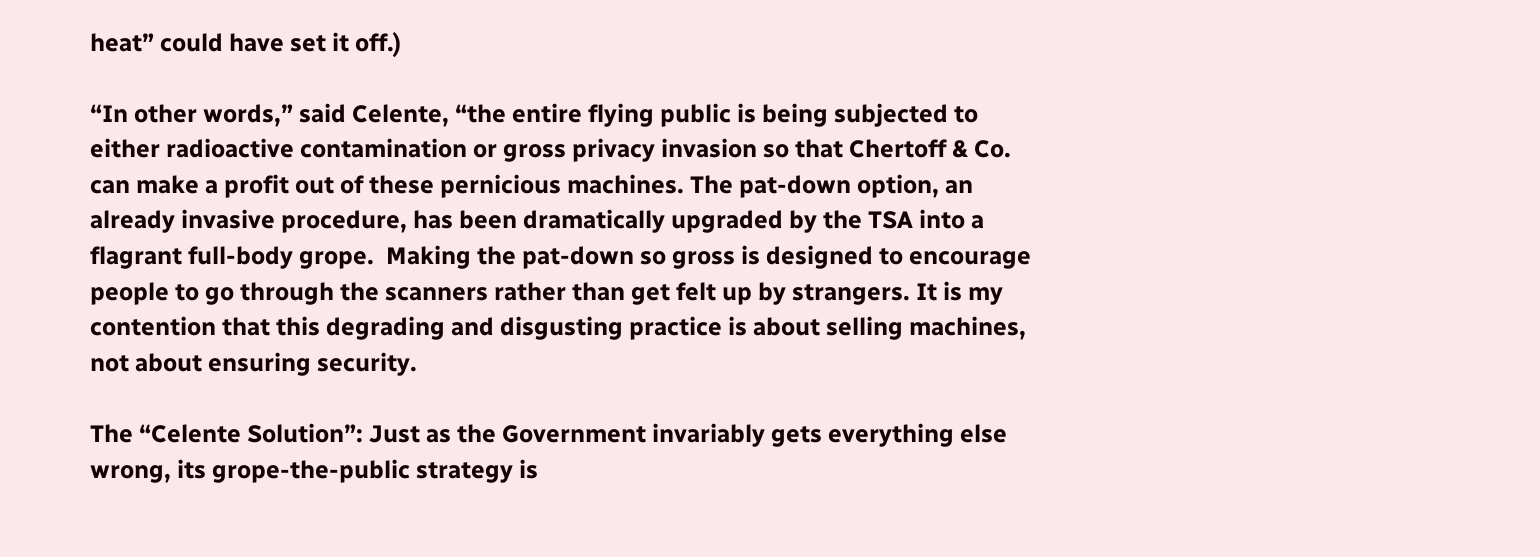heat” could have set it off.)

“In other words,” said Celente, “the entire flying public is being subjected to either radioactive contamination or gross privacy invasion so that Chertoff & Co. can make a profit out of these pernicious machines. The pat-down option, an already invasive procedure, has been dramatically upgraded by the TSA into a flagrant full-body grope.  Making the pat-down so gross is designed to encourage people to go through the scanners rather than get felt up by strangers. It is my contention that this degrading and disgusting practice is about selling machines, not about ensuring security.

The “Celente Solution”: Just as the Government invariably gets everything else wrong, its grope-the-public strategy is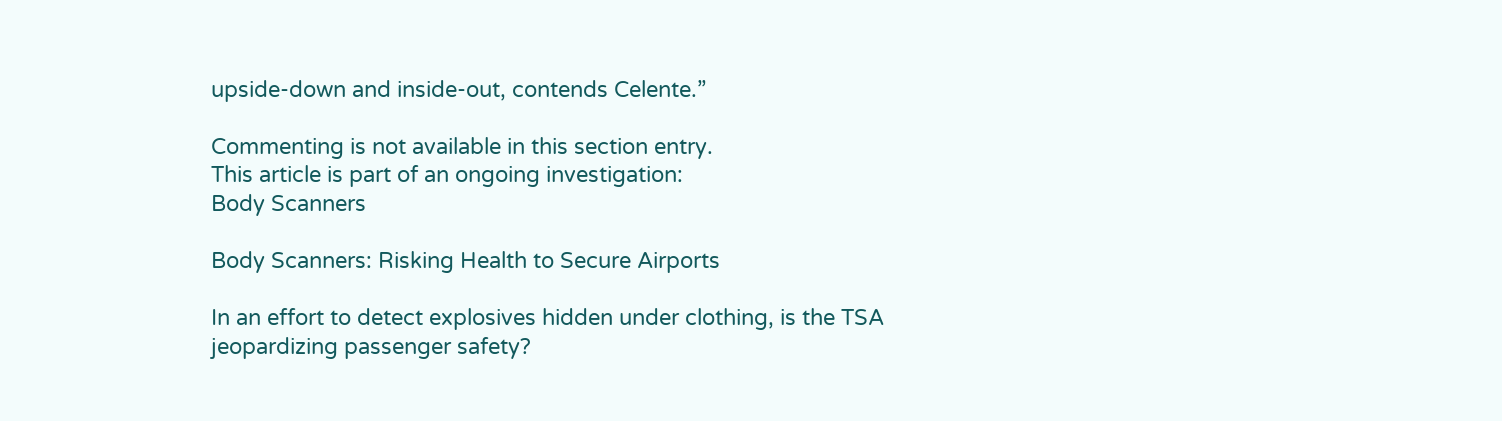upside-down and inside-out, contends Celente.”

Commenting is not available in this section entry.
This article is part of an ongoing investigation:
Body Scanners

Body Scanners: Risking Health to Secure Airports

In an effort to detect explosives hidden under clothing, is the TSA jeopardizing passenger safety?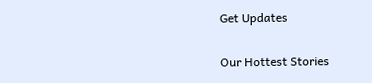Get Updates

Our Hottest Stories